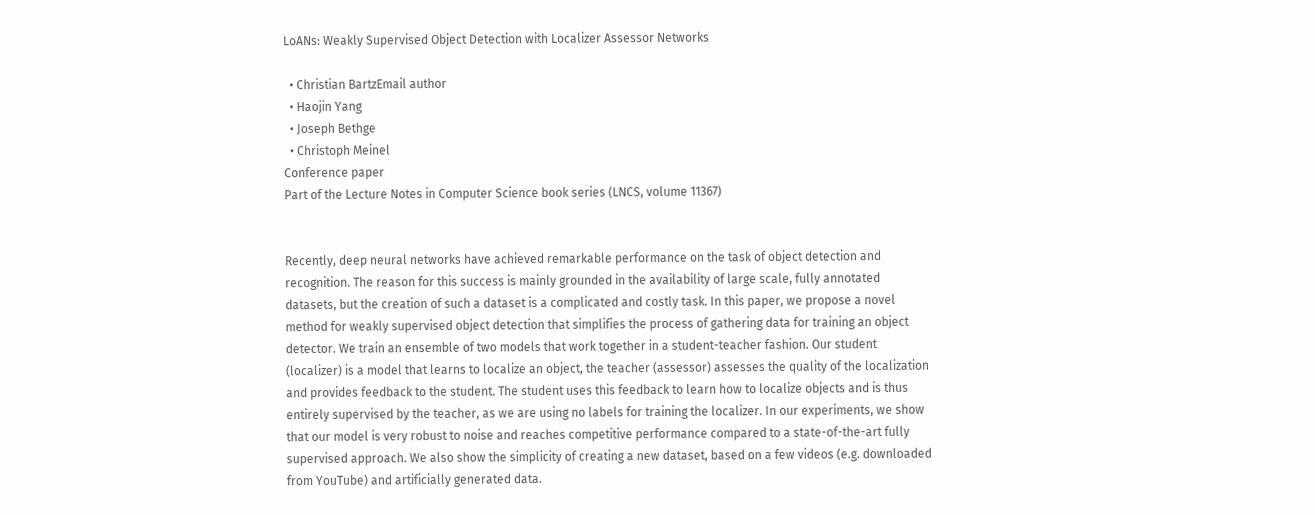LoANs: Weakly Supervised Object Detection with Localizer Assessor Networks

  • Christian BartzEmail author
  • Haojin Yang
  • Joseph Bethge
  • Christoph Meinel
Conference paper
Part of the Lecture Notes in Computer Science book series (LNCS, volume 11367)


Recently, deep neural networks have achieved remarkable performance on the task of object detection and recognition. The reason for this success is mainly grounded in the availability of large scale, fully annotated datasets, but the creation of such a dataset is a complicated and costly task. In this paper, we propose a novel method for weakly supervised object detection that simplifies the process of gathering data for training an object detector. We train an ensemble of two models that work together in a student-teacher fashion. Our student (localizer) is a model that learns to localize an object, the teacher (assessor) assesses the quality of the localization and provides feedback to the student. The student uses this feedback to learn how to localize objects and is thus entirely supervised by the teacher, as we are using no labels for training the localizer. In our experiments, we show that our model is very robust to noise and reaches competitive performance compared to a state-of-the-art fully supervised approach. We also show the simplicity of creating a new dataset, based on a few videos (e.g. downloaded from YouTube) and artificially generated data.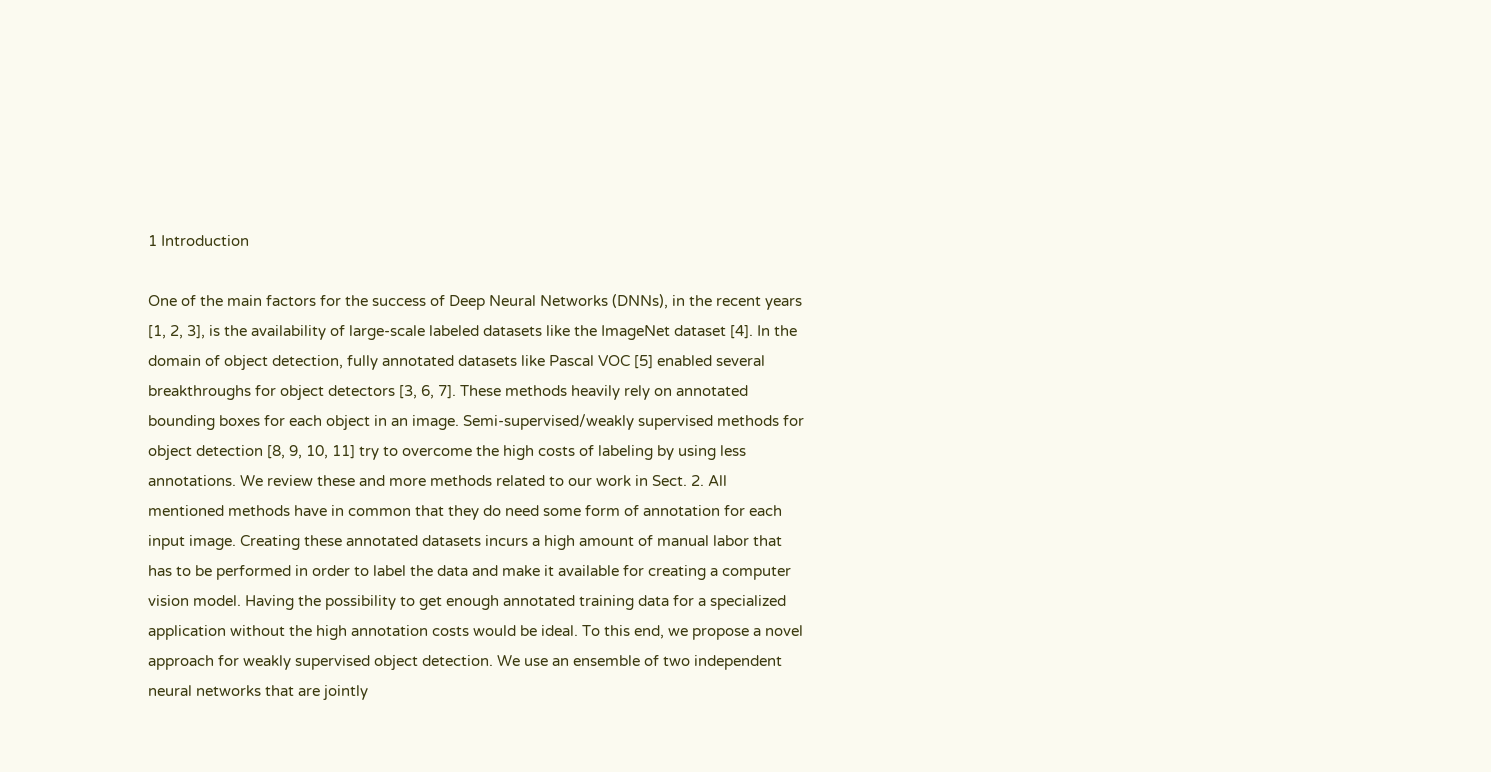1 Introduction

One of the main factors for the success of Deep Neural Networks (DNNs), in the recent years [1, 2, 3], is the availability of large-scale labeled datasets like the ImageNet dataset [4]. In the domain of object detection, fully annotated datasets like Pascal VOC [5] enabled several breakthroughs for object detectors [3, 6, 7]. These methods heavily rely on annotated bounding boxes for each object in an image. Semi-supervised/weakly supervised methods for object detection [8, 9, 10, 11] try to overcome the high costs of labeling by using less annotations. We review these and more methods related to our work in Sect. 2. All mentioned methods have in common that they do need some form of annotation for each input image. Creating these annotated datasets incurs a high amount of manual labor that has to be performed in order to label the data and make it available for creating a computer vision model. Having the possibility to get enough annotated training data for a specialized application without the high annotation costs would be ideal. To this end, we propose a novel approach for weakly supervised object detection. We use an ensemble of two independent neural networks that are jointly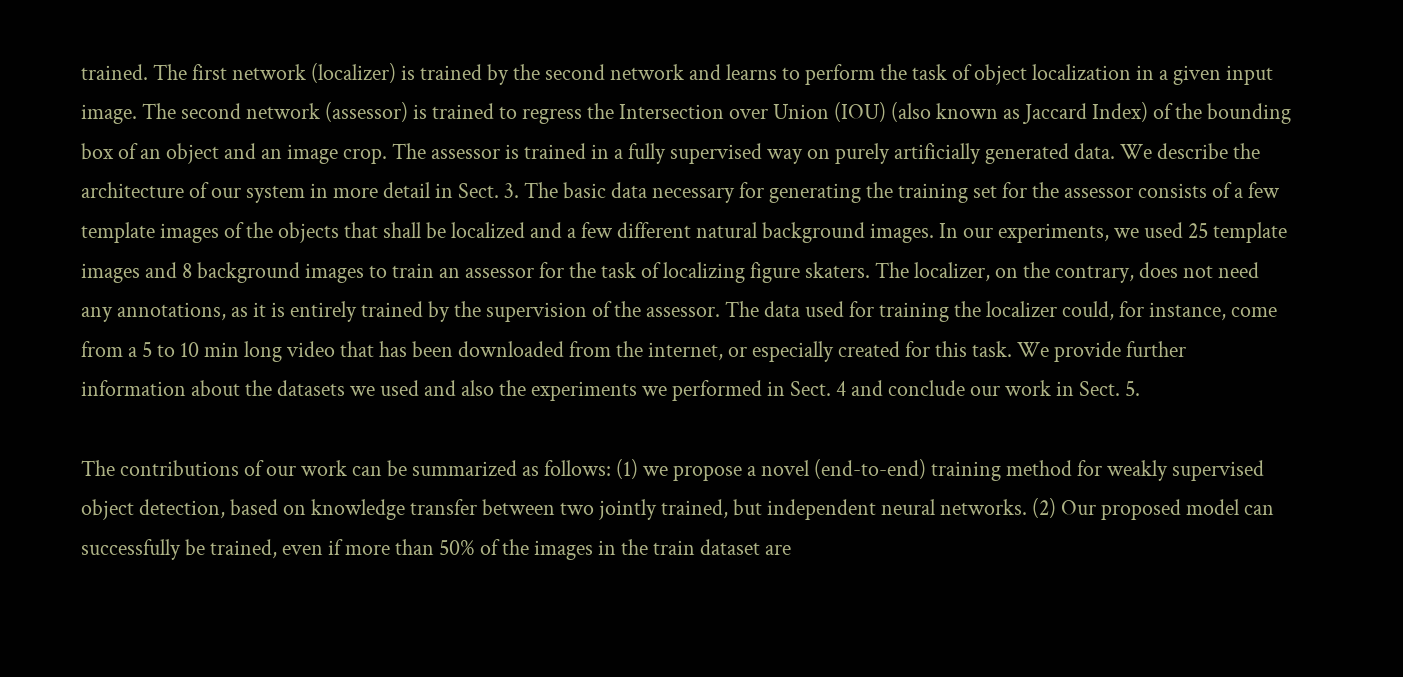trained. The first network (localizer) is trained by the second network and learns to perform the task of object localization in a given input image. The second network (assessor) is trained to regress the Intersection over Union (IOU) (also known as Jaccard Index) of the bounding box of an object and an image crop. The assessor is trained in a fully supervised way on purely artificially generated data. We describe the architecture of our system in more detail in Sect. 3. The basic data necessary for generating the training set for the assessor consists of a few template images of the objects that shall be localized and a few different natural background images. In our experiments, we used 25 template images and 8 background images to train an assessor for the task of localizing figure skaters. The localizer, on the contrary, does not need any annotations, as it is entirely trained by the supervision of the assessor. The data used for training the localizer could, for instance, come from a 5 to 10 min long video that has been downloaded from the internet, or especially created for this task. We provide further information about the datasets we used and also the experiments we performed in Sect. 4 and conclude our work in Sect. 5.

The contributions of our work can be summarized as follows: (1) we propose a novel (end-to-end) training method for weakly supervised object detection, based on knowledge transfer between two jointly trained, but independent neural networks. (2) Our proposed model can successfully be trained, even if more than 50% of the images in the train dataset are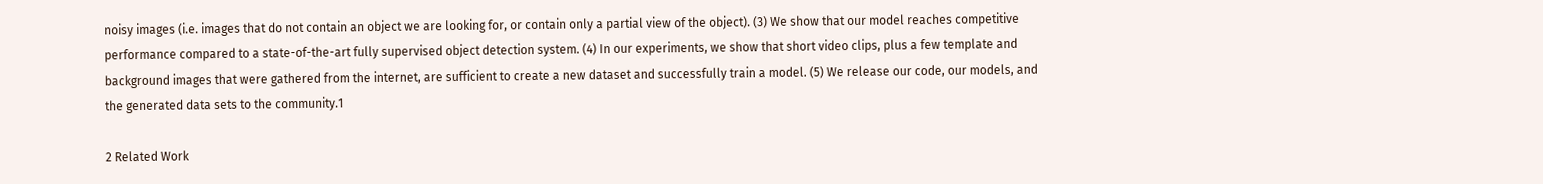noisy images (i.e. images that do not contain an object we are looking for, or contain only a partial view of the object). (3) We show that our model reaches competitive performance compared to a state-of-the-art fully supervised object detection system. (4) In our experiments, we show that short video clips, plus a few template and background images that were gathered from the internet, are sufficient to create a new dataset and successfully train a model. (5) We release our code, our models, and the generated data sets to the community.1

2 Related Work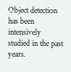Object detection has been intensively studied in the past years.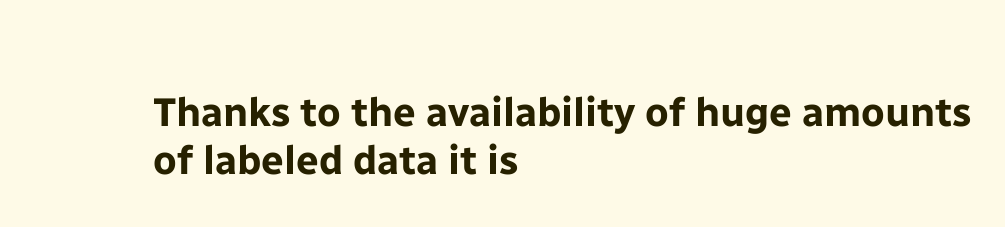Thanks to the availability of huge amounts of labeled data it is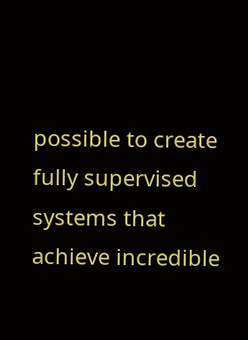possible to create fully supervised systems that achieve incredible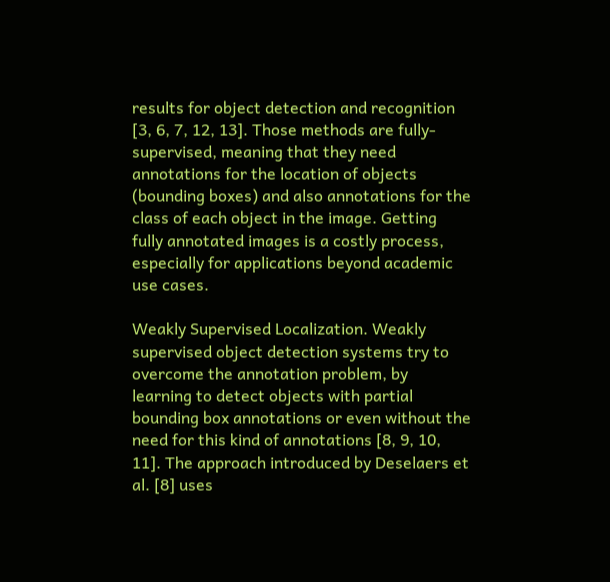results for object detection and recognition [3, 6, 7, 12, 13]. Those methods are fully-supervised, meaning that they need annotations for the location of objects (bounding boxes) and also annotations for the class of each object in the image. Getting fully annotated images is a costly process, especially for applications beyond academic use cases.

Weakly Supervised Localization. Weakly supervised object detection systems try to overcome the annotation problem, by learning to detect objects with partial bounding box annotations or even without the need for this kind of annotations [8, 9, 10, 11]. The approach introduced by Deselaers et al. [8] uses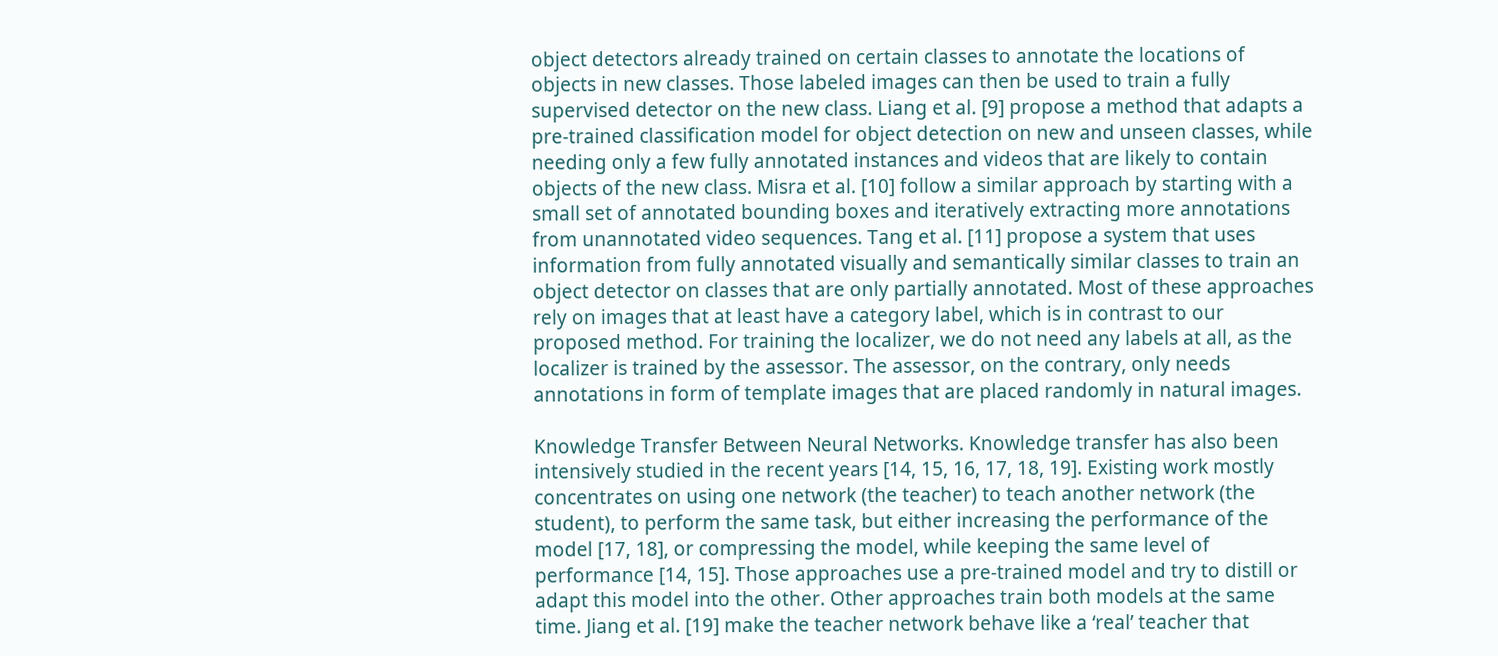object detectors already trained on certain classes to annotate the locations of objects in new classes. Those labeled images can then be used to train a fully supervised detector on the new class. Liang et al. [9] propose a method that adapts a pre-trained classification model for object detection on new and unseen classes, while needing only a few fully annotated instances and videos that are likely to contain objects of the new class. Misra et al. [10] follow a similar approach by starting with a small set of annotated bounding boxes and iteratively extracting more annotations from unannotated video sequences. Tang et al. [11] propose a system that uses information from fully annotated visually and semantically similar classes to train an object detector on classes that are only partially annotated. Most of these approaches rely on images that at least have a category label, which is in contrast to our proposed method. For training the localizer, we do not need any labels at all, as the localizer is trained by the assessor. The assessor, on the contrary, only needs annotations in form of template images that are placed randomly in natural images.

Knowledge Transfer Between Neural Networks. Knowledge transfer has also been intensively studied in the recent years [14, 15, 16, 17, 18, 19]. Existing work mostly concentrates on using one network (the teacher) to teach another network (the student), to perform the same task, but either increasing the performance of the model [17, 18], or compressing the model, while keeping the same level of performance [14, 15]. Those approaches use a pre-trained model and try to distill or adapt this model into the other. Other approaches train both models at the same time. Jiang et al. [19] make the teacher network behave like a ‘real’ teacher that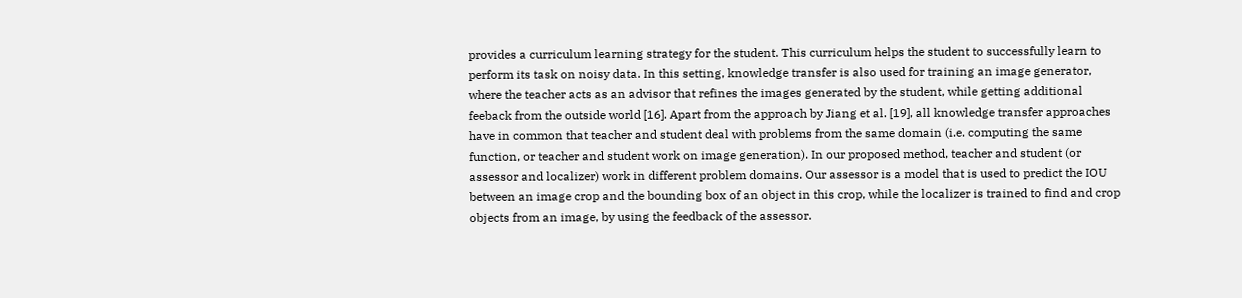provides a curriculum learning strategy for the student. This curriculum helps the student to successfully learn to perform its task on noisy data. In this setting, knowledge transfer is also used for training an image generator, where the teacher acts as an advisor that refines the images generated by the student, while getting additional feeback from the outside world [16]. Apart from the approach by Jiang et al. [19], all knowledge transfer approaches have in common that teacher and student deal with problems from the same domain (i.e. computing the same function, or teacher and student work on image generation). In our proposed method, teacher and student (or assessor and localizer) work in different problem domains. Our assessor is a model that is used to predict the IOU between an image crop and the bounding box of an object in this crop, while the localizer is trained to find and crop objects from an image, by using the feedback of the assessor.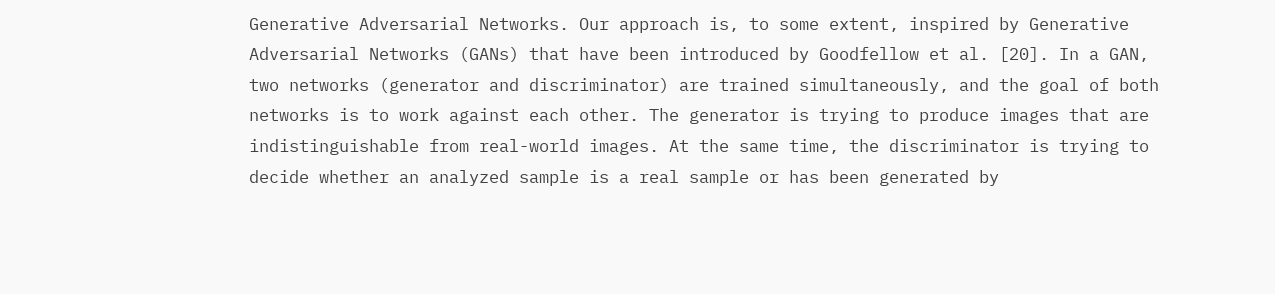Generative Adversarial Networks. Our approach is, to some extent, inspired by Generative Adversarial Networks (GANs) that have been introduced by Goodfellow et al. [20]. In a GAN, two networks (generator and discriminator) are trained simultaneously, and the goal of both networks is to work against each other. The generator is trying to produce images that are indistinguishable from real-world images. At the same time, the discriminator is trying to decide whether an analyzed sample is a real sample or has been generated by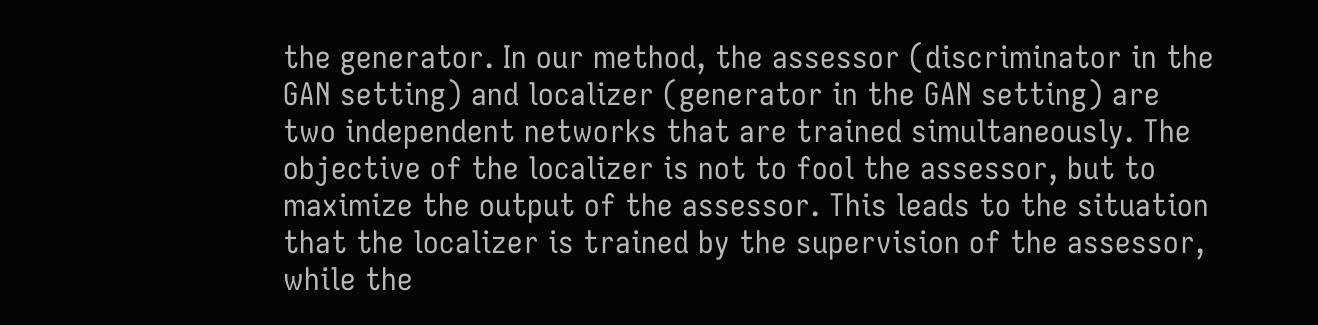the generator. In our method, the assessor (discriminator in the GAN setting) and localizer (generator in the GAN setting) are two independent networks that are trained simultaneously. The objective of the localizer is not to fool the assessor, but to maximize the output of the assessor. This leads to the situation that the localizer is trained by the supervision of the assessor, while the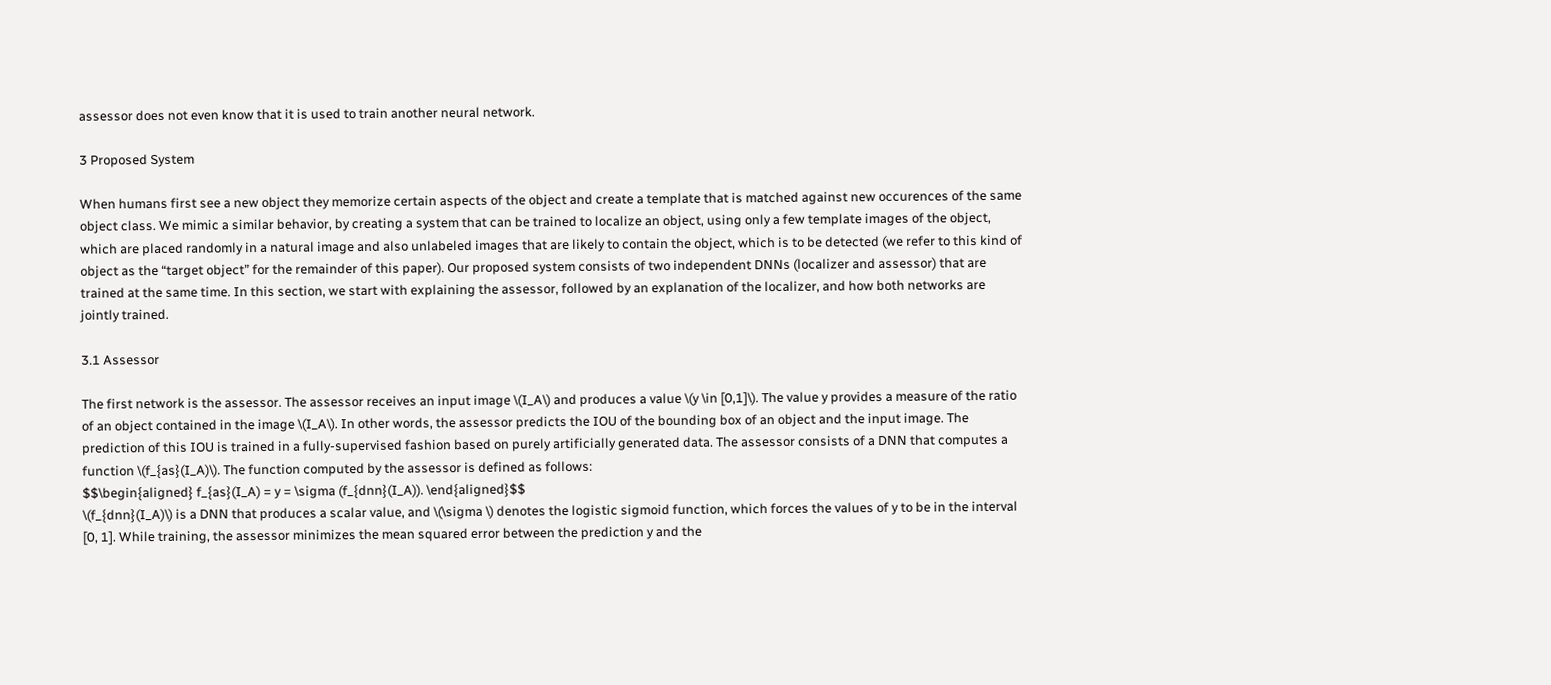assessor does not even know that it is used to train another neural network.

3 Proposed System

When humans first see a new object they memorize certain aspects of the object and create a template that is matched against new occurences of the same object class. We mimic a similar behavior, by creating a system that can be trained to localize an object, using only a few template images of the object, which are placed randomly in a natural image and also unlabeled images that are likely to contain the object, which is to be detected (we refer to this kind of object as the “target object” for the remainder of this paper). Our proposed system consists of two independent DNNs (localizer and assessor) that are trained at the same time. In this section, we start with explaining the assessor, followed by an explanation of the localizer, and how both networks are jointly trained.

3.1 Assessor

The first network is the assessor. The assessor receives an input image \(I_A\) and produces a value \(y \in [0,1]\). The value y provides a measure of the ratio of an object contained in the image \(I_A\). In other words, the assessor predicts the IOU of the bounding box of an object and the input image. The prediction of this IOU is trained in a fully-supervised fashion based on purely artificially generated data. The assessor consists of a DNN that computes a function \(f_{as}(I_A)\). The function computed by the assessor is defined as follows:
$$\begin{aligned} f_{as}(I_A) = y = \sigma (f_{dnn}(I_A)). \end{aligned}$$
\(f_{dnn}(I_A)\) is a DNN that produces a scalar value, and \(\sigma \) denotes the logistic sigmoid function, which forces the values of y to be in the interval [0, 1]. While training, the assessor minimizes the mean squared error between the prediction y and the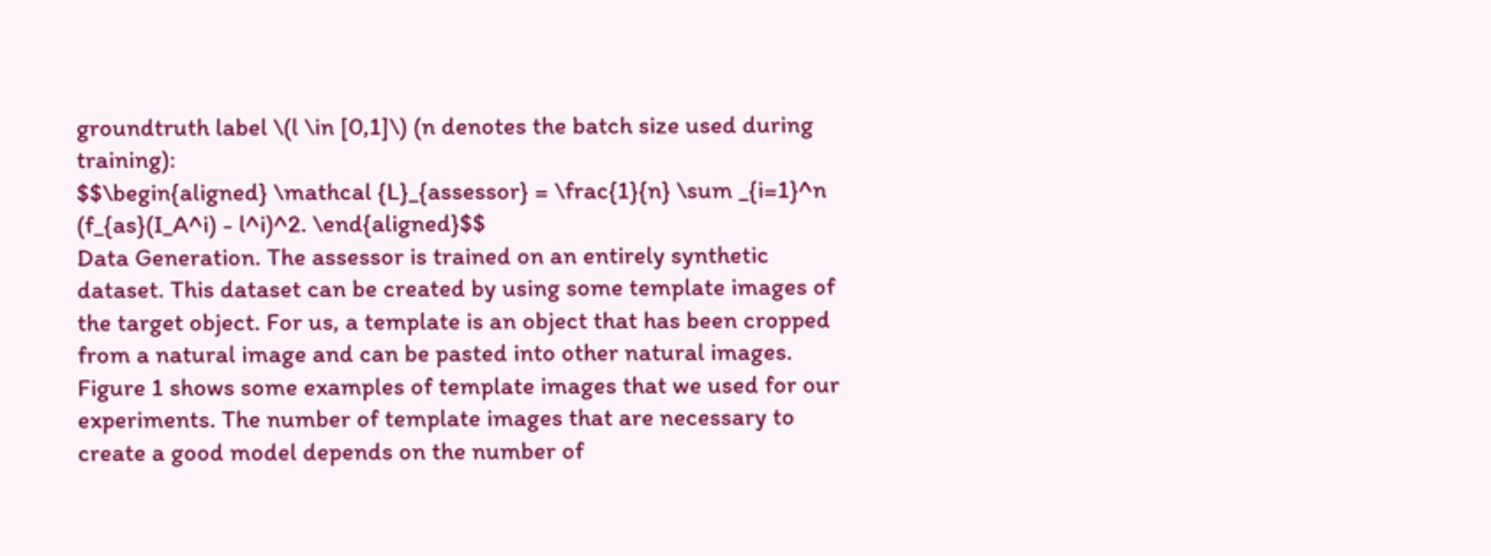groundtruth label \(l \in [0,1]\) (n denotes the batch size used during training):
$$\begin{aligned} \mathcal {L}_{assessor} = \frac{1}{n} \sum _{i=1}^n (f_{as}(I_A^i) - l^i)^2. \end{aligned}$$
Data Generation. The assessor is trained on an entirely synthetic dataset. This dataset can be created by using some template images of the target object. For us, a template is an object that has been cropped from a natural image and can be pasted into other natural images. Figure 1 shows some examples of template images that we used for our experiments. The number of template images that are necessary to create a good model depends on the number of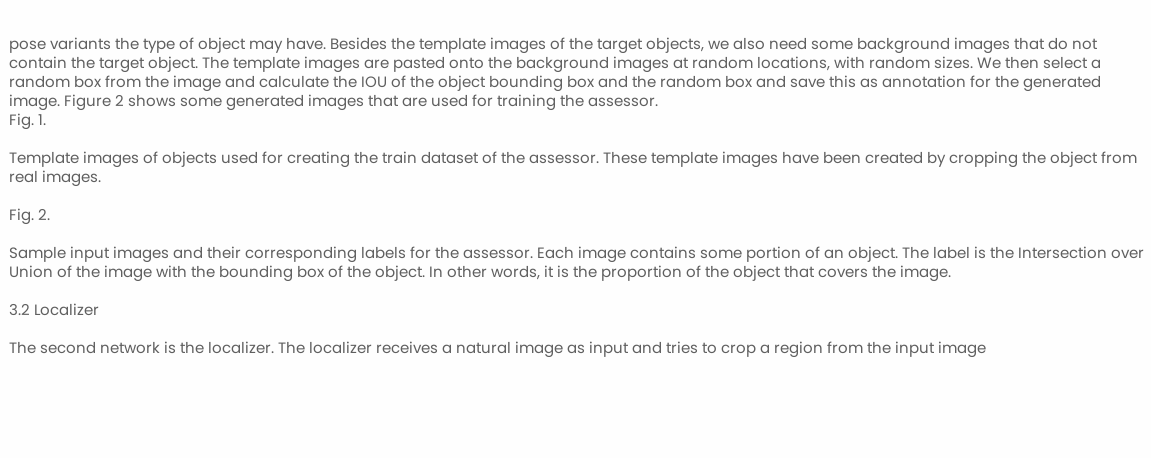pose variants the type of object may have. Besides the template images of the target objects, we also need some background images that do not contain the target object. The template images are pasted onto the background images at random locations, with random sizes. We then select a random box from the image and calculate the IOU of the object bounding box and the random box and save this as annotation for the generated image. Figure 2 shows some generated images that are used for training the assessor.
Fig. 1.

Template images of objects used for creating the train dataset of the assessor. These template images have been created by cropping the object from real images.

Fig. 2.

Sample input images and their corresponding labels for the assessor. Each image contains some portion of an object. The label is the Intersection over Union of the image with the bounding box of the object. In other words, it is the proportion of the object that covers the image.

3.2 Localizer

The second network is the localizer. The localizer receives a natural image as input and tries to crop a region from the input image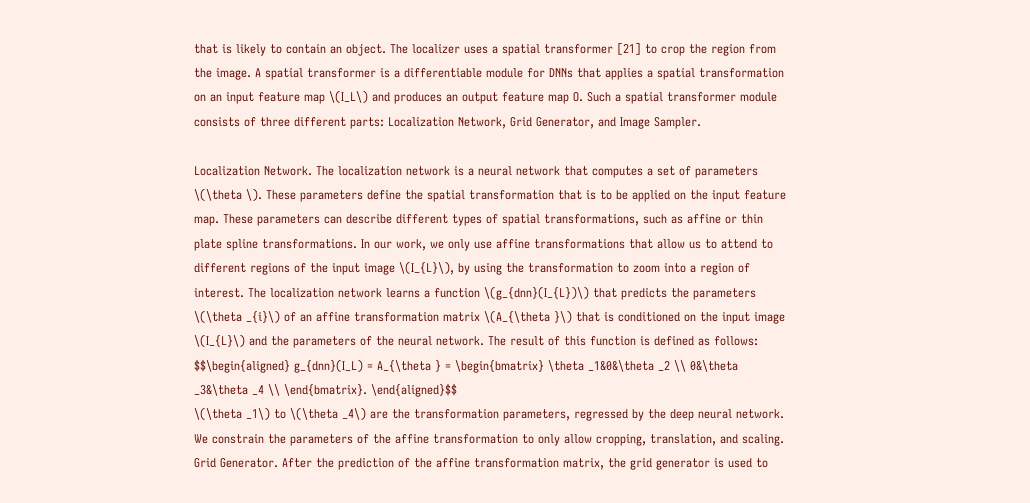that is likely to contain an object. The localizer uses a spatial transformer [21] to crop the region from the image. A spatial transformer is a differentiable module for DNNs that applies a spatial transformation on an input feature map \(I_L\) and produces an output feature map O. Such a spatial transformer module consists of three different parts: Localization Network, Grid Generator, and Image Sampler.

Localization Network. The localization network is a neural network that computes a set of parameters \(\theta \). These parameters define the spatial transformation that is to be applied on the input feature map. These parameters can describe different types of spatial transformations, such as affine or thin plate spline transformations. In our work, we only use affine transformations that allow us to attend to different regions of the input image \(I_{L}\), by using the transformation to zoom into a region of interest. The localization network learns a function \(g_{dnn}(I_{L})\) that predicts the parameters \(\theta _{i}\) of an affine transformation matrix \(A_{\theta }\) that is conditioned on the input image \(I_{L}\) and the parameters of the neural network. The result of this function is defined as follows:
$$\begin{aligned} g_{dnn}(I_L) = A_{\theta } = \begin{bmatrix} \theta _1&0&\theta _2 \\ 0&\theta _3&\theta _4 \\ \end{bmatrix}. \end{aligned}$$
\(\theta _1\) to \(\theta _4\) are the transformation parameters, regressed by the deep neural network. We constrain the parameters of the affine transformation to only allow cropping, translation, and scaling.
Grid Generator. After the prediction of the affine transformation matrix, the grid generator is used to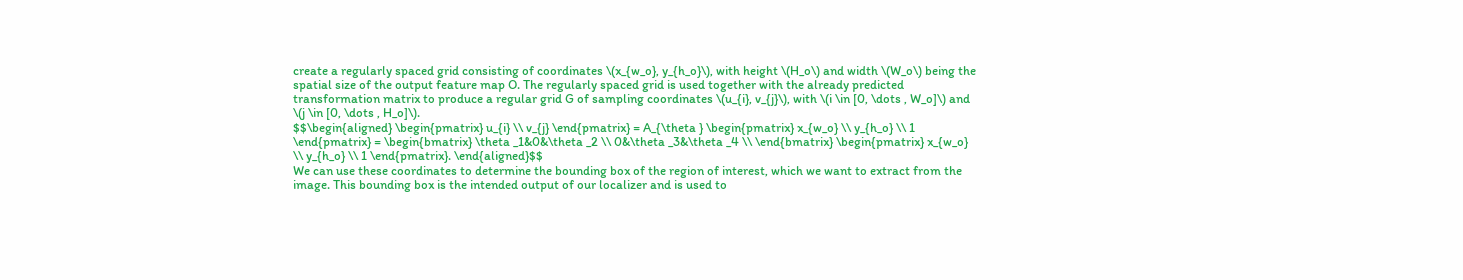create a regularly spaced grid consisting of coordinates \(x_{w_o}, y_{h_o}\), with height \(H_o\) and width \(W_o\) being the spatial size of the output feature map O. The regularly spaced grid is used together with the already predicted transformation matrix to produce a regular grid G of sampling coordinates \(u_{i}, v_{j}\), with \(i \in [0, \dots , W_o]\) and \(j \in [0, \dots , H_o]\).
$$\begin{aligned} \begin{pmatrix} u_{i} \\ v_{j} \end{pmatrix} = A_{\theta } \begin{pmatrix} x_{w_o} \\ y_{h_o} \\ 1 \end{pmatrix} = \begin{bmatrix} \theta _1&0&\theta _2 \\ 0&\theta _3&\theta _4 \\ \end{bmatrix} \begin{pmatrix} x_{w_o} \\ y_{h_o} \\ 1 \end{pmatrix}. \end{aligned}$$
We can use these coordinates to determine the bounding box of the region of interest, which we want to extract from the image. This bounding box is the intended output of our localizer and is used to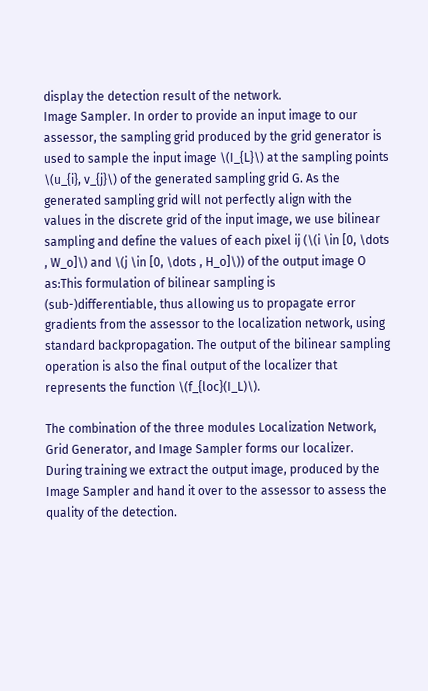display the detection result of the network.
Image Sampler. In order to provide an input image to our assessor, the sampling grid produced by the grid generator is used to sample the input image \(I_{L}\) at the sampling points \(u_{i}, v_{j}\) of the generated sampling grid G. As the generated sampling grid will not perfectly align with the values in the discrete grid of the input image, we use bilinear sampling and define the values of each pixel ij (\(i \in [0, \dots , W_o]\) and \(j \in [0, \dots , H_o]\)) of the output image O as:This formulation of bilinear sampling is (sub-)differentiable, thus allowing us to propagate error gradients from the assessor to the localization network, using standard backpropagation. The output of the bilinear sampling operation is also the final output of the localizer that represents the function \(f_{loc}(I_L)\).

The combination of the three modules Localization Network, Grid Generator, and Image Sampler forms our localizer. During training we extract the output image, produced by the Image Sampler and hand it over to the assessor to assess the quality of the detection.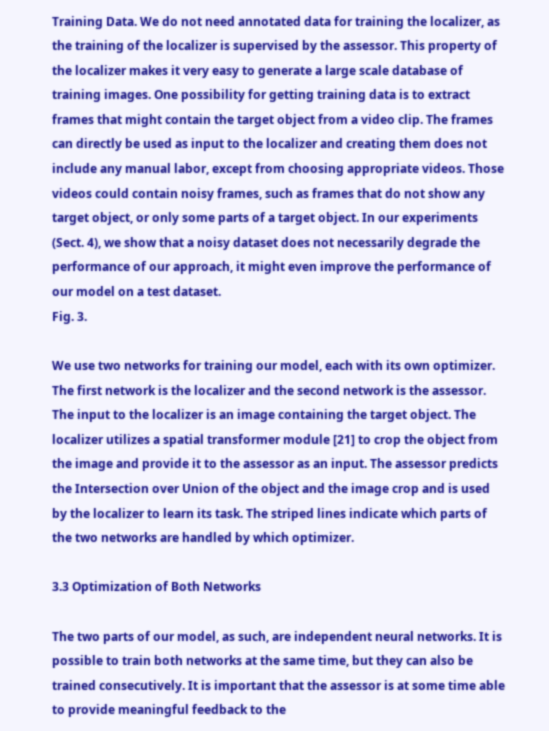Training Data. We do not need annotated data for training the localizer, as the training of the localizer is supervised by the assessor. This property of the localizer makes it very easy to generate a large scale database of training images. One possibility for getting training data is to extract frames that might contain the target object from a video clip. The frames can directly be used as input to the localizer and creating them does not include any manual labor, except from choosing appropriate videos. Those videos could contain noisy frames, such as frames that do not show any target object, or only some parts of a target object. In our experiments (Sect. 4), we show that a noisy dataset does not necessarily degrade the performance of our approach, it might even improve the performance of our model on a test dataset.
Fig. 3.

We use two networks for training our model, each with its own optimizer. The first network is the localizer and the second network is the assessor. The input to the localizer is an image containing the target object. The localizer utilizes a spatial transformer module [21] to crop the object from the image and provide it to the assessor as an input. The assessor predicts the Intersection over Union of the object and the image crop and is used by the localizer to learn its task. The striped lines indicate which parts of the two networks are handled by which optimizer.

3.3 Optimization of Both Networks

The two parts of our model, as such, are independent neural networks. It is possible to train both networks at the same time, but they can also be trained consecutively. It is important that the assessor is at some time able to provide meaningful feedback to the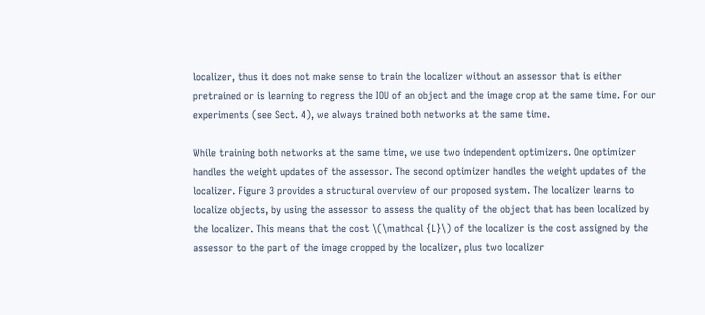localizer, thus it does not make sense to train the localizer without an assessor that is either pretrained or is learning to regress the IOU of an object and the image crop at the same time. For our experiments (see Sect. 4), we always trained both networks at the same time.

While training both networks at the same time, we use two independent optimizers. One optimizer handles the weight updates of the assessor. The second optimizer handles the weight updates of the localizer. Figure 3 provides a structural overview of our proposed system. The localizer learns to localize objects, by using the assessor to assess the quality of the object that has been localized by the localizer. This means that the cost \(\mathcal {L}\) of the localizer is the cost assigned by the assessor to the part of the image cropped by the localizer, plus two localizer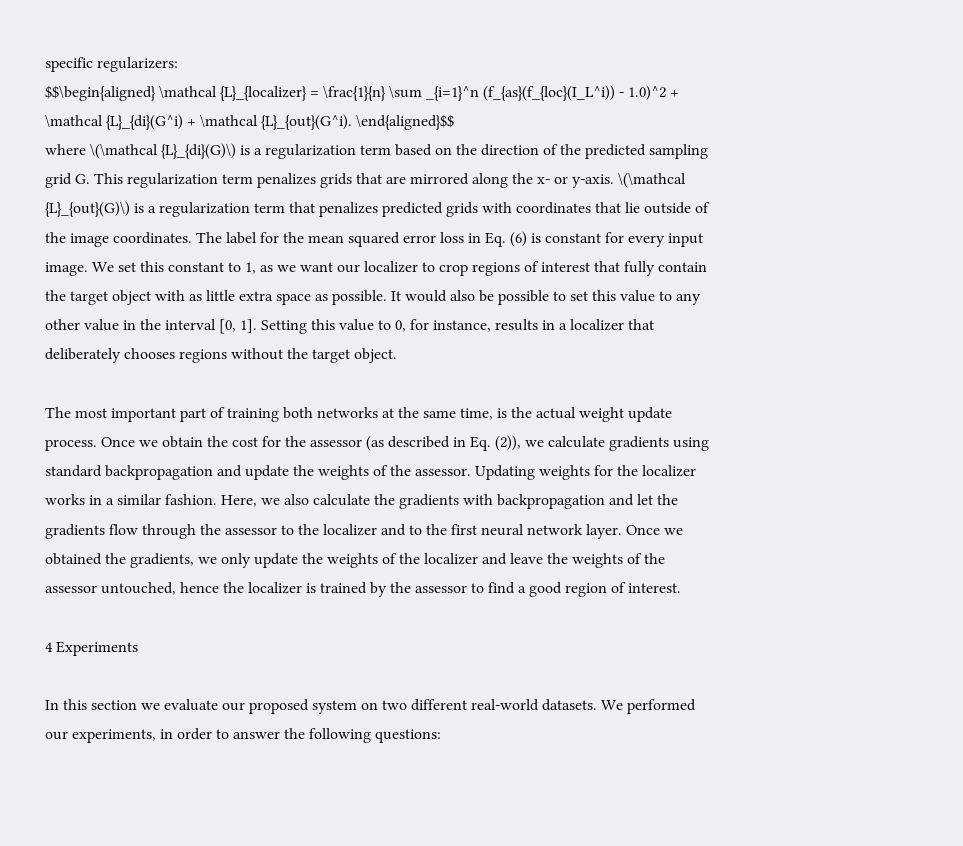specific regularizers:
$$\begin{aligned} \mathcal {L}_{localizer} = \frac{1}{n} \sum _{i=1}^n (f_{as}(f_{loc}(I_L^i)) - 1.0)^2 + \mathcal {L}_{di}(G^i) + \mathcal {L}_{out}(G^i). \end{aligned}$$
where \(\mathcal {L}_{di}(G)\) is a regularization term based on the direction of the predicted sampling grid G. This regularization term penalizes grids that are mirrored along the x- or y-axis. \(\mathcal {L}_{out}(G)\) is a regularization term that penalizes predicted grids with coordinates that lie outside of the image coordinates. The label for the mean squared error loss in Eq. (6) is constant for every input image. We set this constant to 1, as we want our localizer to crop regions of interest that fully contain the target object with as little extra space as possible. It would also be possible to set this value to any other value in the interval [0, 1]. Setting this value to 0, for instance, results in a localizer that deliberately chooses regions without the target object.

The most important part of training both networks at the same time, is the actual weight update process. Once we obtain the cost for the assessor (as described in Eq. (2)), we calculate gradients using standard backpropagation and update the weights of the assessor. Updating weights for the localizer works in a similar fashion. Here, we also calculate the gradients with backpropagation and let the gradients flow through the assessor to the localizer and to the first neural network layer. Once we obtained the gradients, we only update the weights of the localizer and leave the weights of the assessor untouched, hence the localizer is trained by the assessor to find a good region of interest.

4 Experiments

In this section we evaluate our proposed system on two different real-world datasets. We performed our experiments, in order to answer the following questions: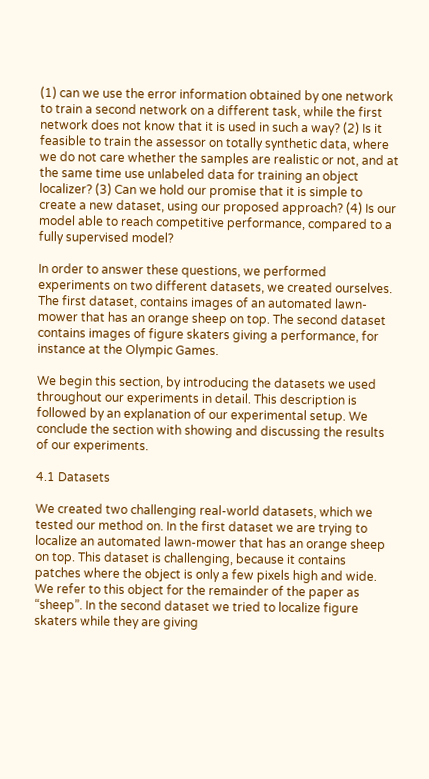(1) can we use the error information obtained by one network to train a second network on a different task, while the first network does not know that it is used in such a way? (2) Is it feasible to train the assessor on totally synthetic data, where we do not care whether the samples are realistic or not, and at the same time use unlabeled data for training an object localizer? (3) Can we hold our promise that it is simple to create a new dataset, using our proposed approach? (4) Is our model able to reach competitive performance, compared to a fully supervised model?

In order to answer these questions, we performed experiments on two different datasets, we created ourselves. The first dataset, contains images of an automated lawn-mower that has an orange sheep on top. The second dataset contains images of figure skaters giving a performance, for instance at the Olympic Games.

We begin this section, by introducing the datasets we used throughout our experiments in detail. This description is followed by an explanation of our experimental setup. We conclude the section with showing and discussing the results of our experiments.

4.1 Datasets

We created two challenging real-world datasets, which we tested our method on. In the first dataset we are trying to localize an automated lawn-mower that has an orange sheep on top. This dataset is challenging, because it contains patches where the object is only a few pixels high and wide. We refer to this object for the remainder of the paper as “sheep”. In the second dataset we tried to localize figure skaters while they are giving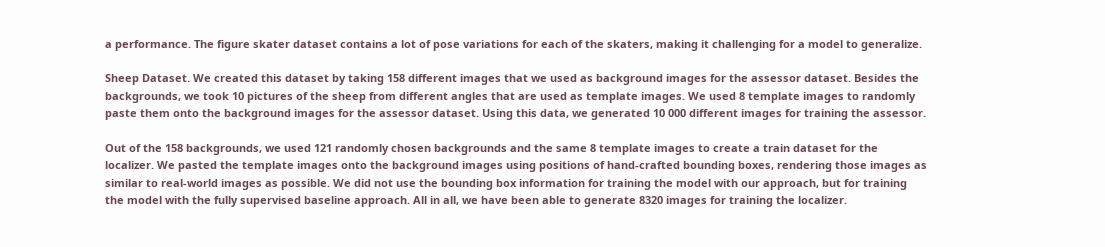a performance. The figure skater dataset contains a lot of pose variations for each of the skaters, making it challenging for a model to generalize.

Sheep Dataset. We created this dataset by taking 158 different images that we used as background images for the assessor dataset. Besides the backgrounds, we took 10 pictures of the sheep from different angles that are used as template images. We used 8 template images to randomly paste them onto the background images for the assessor dataset. Using this data, we generated 10 000 different images for training the assessor.

Out of the 158 backgrounds, we used 121 randomly chosen backgrounds and the same 8 template images to create a train dataset for the localizer. We pasted the template images onto the background images using positions of hand-crafted bounding boxes, rendering those images as similar to real-world images as possible. We did not use the bounding box information for training the model with our approach, but for training the model with the fully supervised baseline approach. All in all, we have been able to generate 8320 images for training the localizer.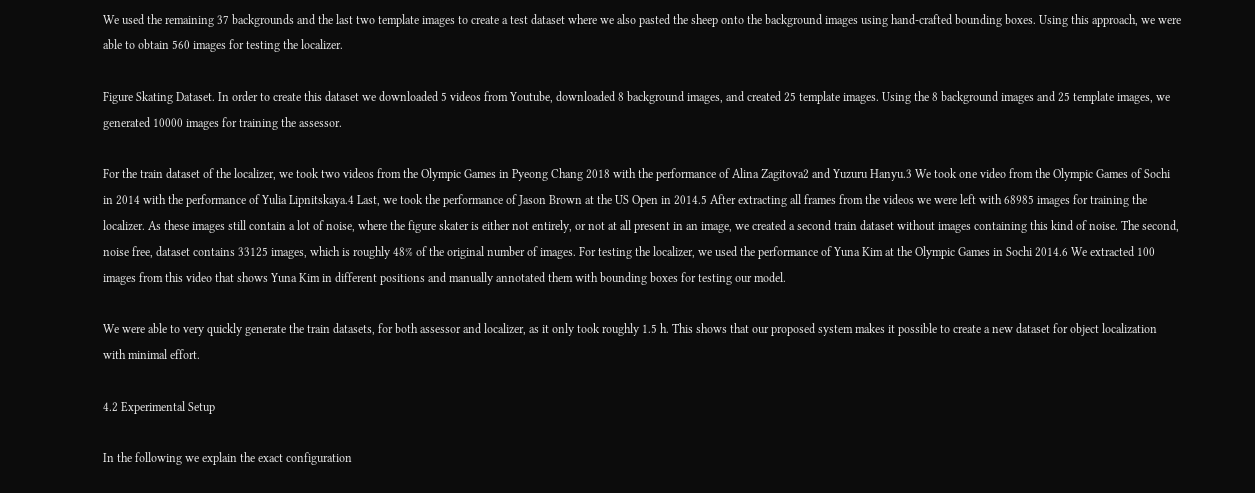We used the remaining 37 backgrounds and the last two template images to create a test dataset where we also pasted the sheep onto the background images using hand-crafted bounding boxes. Using this approach, we were able to obtain 560 images for testing the localizer.

Figure Skating Dataset. In order to create this dataset we downloaded 5 videos from Youtube, downloaded 8 background images, and created 25 template images. Using the 8 background images and 25 template images, we generated 10000 images for training the assessor.

For the train dataset of the localizer, we took two videos from the Olympic Games in Pyeong Chang 2018 with the performance of Alina Zagitova2 and Yuzuru Hanyu.3 We took one video from the Olympic Games of Sochi in 2014 with the performance of Yulia Lipnitskaya.4 Last, we took the performance of Jason Brown at the US Open in 2014.5 After extracting all frames from the videos we were left with 68985 images for training the localizer. As these images still contain a lot of noise, where the figure skater is either not entirely, or not at all present in an image, we created a second train dataset without images containing this kind of noise. The second, noise free, dataset contains 33125 images, which is roughly 48% of the original number of images. For testing the localizer, we used the performance of Yuna Kim at the Olympic Games in Sochi 2014.6 We extracted 100 images from this video that shows Yuna Kim in different positions and manually annotated them with bounding boxes for testing our model.

We were able to very quickly generate the train datasets, for both assessor and localizer, as it only took roughly 1.5 h. This shows that our proposed system makes it possible to create a new dataset for object localization with minimal effort.

4.2 Experimental Setup

In the following we explain the exact configuration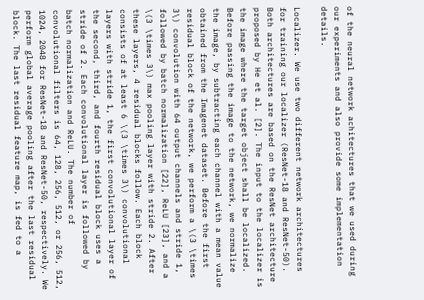of the neural network achitectures that we used during our experiments and also provide some implementation details.

Localizer. We use two different network architectures for training our localizer (ResNet-18 and ResNet-50). Both architectures are based on the ResNet architecture proposed by He et al. [2]. The input to the localizer is the image where the target object shall be localized. Before passing the image to the network, we normalize the image, by subtracting each channel with a mean value obtained from the Imagenet dataset. Before the first residual block of the network, we perform a \(3 \times 3\) convolution with 64 output channels and stride 1, followed by batch normalization [22], ReLU [23], and a \(3 \times 3\) max pooling layer with stride 2. After these layers, 4 residual blocks follow. Each block consists of at least 6 \(3 \times 3\) convolutional layers with stride 1, the first convolutional layer of the second, third, and fourth residual block uses a stride of 2. Each convolutional layer is followed by batch normalization and ReLU. The number of convolutional filters is 64, 128, 256, 512, or 256, 512, 1024, 2048 for ResNet-18 and ResNet-50, respectively. We perform global average pooling after the last residual block. The last residual feature map, is fed to a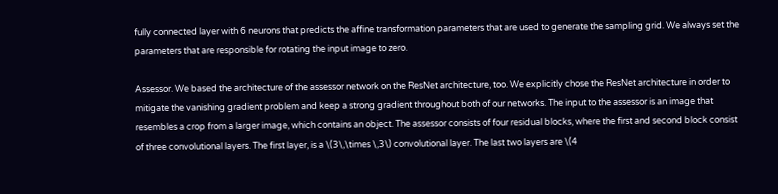fully connected layer with 6 neurons that predicts the affine transformation parameters that are used to generate the sampling grid. We always set the parameters that are responsible for rotating the input image to zero.

Assessor. We based the architecture of the assessor network on the ResNet architecture, too. We explicitly chose the ResNet architecture in order to mitigate the vanishing gradient problem and keep a strong gradient throughout both of our networks. The input to the assessor is an image that resembles a crop from a larger image, which contains an object. The assessor consists of four residual blocks, where the first and second block consist of three convolutional layers. The first layer, is a \(3\,\times \,3\) convolutional layer. The last two layers are \(4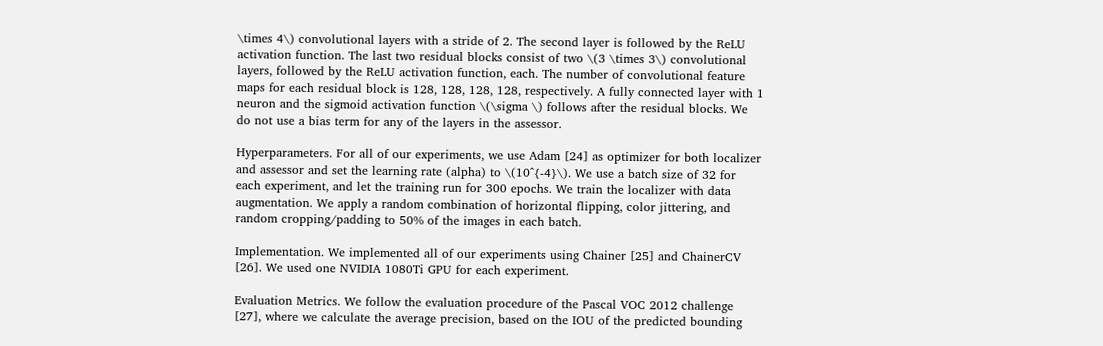\times 4\) convolutional layers with a stride of 2. The second layer is followed by the ReLU activation function. The last two residual blocks consist of two \(3 \times 3\) convolutional layers, followed by the ReLU activation function, each. The number of convolutional feature maps for each residual block is 128, 128, 128, 128, respectively. A fully connected layer with 1 neuron and the sigmoid activation function \(\sigma \) follows after the residual blocks. We do not use a bias term for any of the layers in the assessor.

Hyperparameters. For all of our experiments, we use Adam [24] as optimizer for both localizer and assessor and set the learning rate (alpha) to \(10^{-4}\). We use a batch size of 32 for each experiment, and let the training run for 300 epochs. We train the localizer with data augmentation. We apply a random combination of horizontal flipping, color jittering, and random cropping/padding to 50% of the images in each batch.

Implementation. We implemented all of our experiments using Chainer [25] and ChainerCV [26]. We used one NVIDIA 1080Ti GPU for each experiment.

Evaluation Metrics. We follow the evaluation procedure of the Pascal VOC 2012 challenge [27], where we calculate the average precision, based on the IOU of the predicted bounding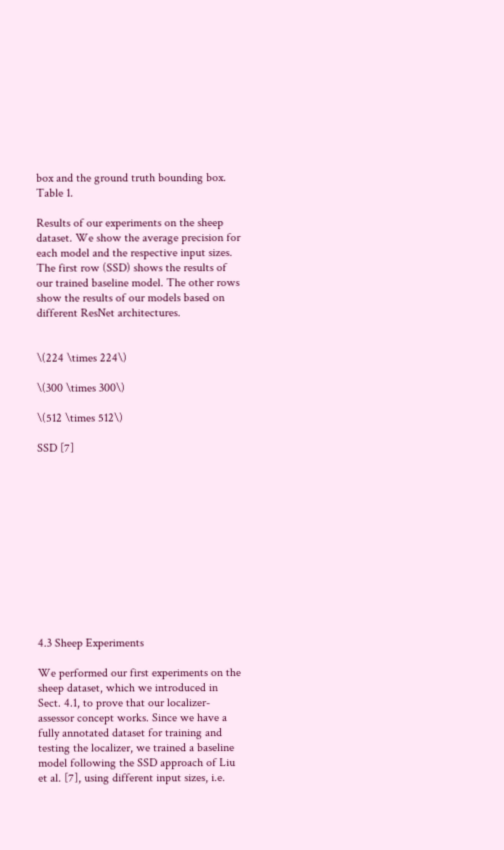box and the ground truth bounding box.
Table 1.

Results of our experiments on the sheep dataset. We show the average precision for each model and the respective input sizes. The first row (SSD) shows the results of our trained baseline model. The other rows show the results of our models based on different ResNet architectures.


\(224 \times 224\)

\(300 \times 300\)

\(512 \times 512\)

SSD [7]












4.3 Sheep Experiments

We performed our first experiments on the sheep dataset, which we introduced in Sect. 4.1, to prove that our localizer-assessor concept works. Since we have a fully annotated dataset for training and testing the localizer, we trained a baseline model following the SSD approach of Liu et al. [7], using different input sizes, i.e.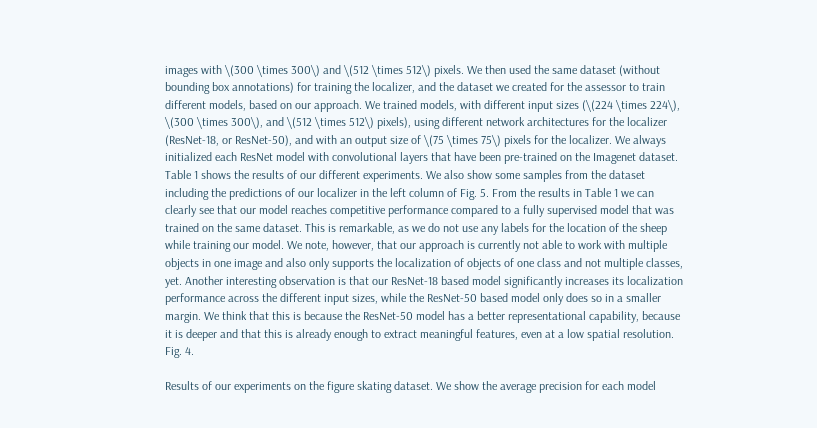images with \(300 \times 300\) and \(512 \times 512\) pixels. We then used the same dataset (without bounding box annotations) for training the localizer, and the dataset we created for the assessor to train different models, based on our approach. We trained models, with different input sizes (\(224 \times 224\), \(300 \times 300\), and \(512 \times 512\) pixels), using different network architectures for the localizer (ResNet-18, or ResNet-50), and with an output size of \(75 \times 75\) pixels for the localizer. We always initialized each ResNet model with convolutional layers that have been pre-trained on the Imagenet dataset. Table 1 shows the results of our different experiments. We also show some samples from the dataset including the predictions of our localizer in the left column of Fig. 5. From the results in Table 1 we can clearly see that our model reaches competitive performance compared to a fully supervised model that was trained on the same dataset. This is remarkable, as we do not use any labels for the location of the sheep while training our model. We note, however, that our approach is currently not able to work with multiple objects in one image and also only supports the localization of objects of one class and not multiple classes, yet. Another interesting observation is that our ResNet-18 based model significantly increases its localization performance across the different input sizes, while the ResNet-50 based model only does so in a smaller margin. We think that this is because the ResNet-50 model has a better representational capability, because it is deeper and that this is already enough to extract meaningful features, even at a low spatial resolution.
Fig. 4.

Results of our experiments on the figure skating dataset. We show the average precision for each model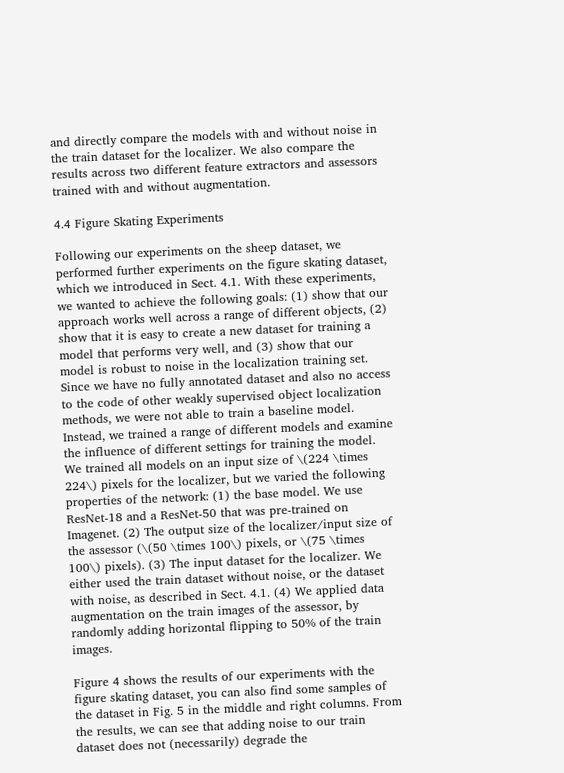and directly compare the models with and without noise in the train dataset for the localizer. We also compare the results across two different feature extractors and assessors trained with and without augmentation.

4.4 Figure Skating Experiments

Following our experiments on the sheep dataset, we performed further experiments on the figure skating dataset, which we introduced in Sect. 4.1. With these experiments, we wanted to achieve the following goals: (1) show that our approach works well across a range of different objects, (2) show that it is easy to create a new dataset for training a model that performs very well, and (3) show that our model is robust to noise in the localization training set. Since we have no fully annotated dataset and also no access to the code of other weakly supervised object localization methods, we were not able to train a baseline model. Instead, we trained a range of different models and examine the influence of different settings for training the model. We trained all models on an input size of \(224 \times 224\) pixels for the localizer, but we varied the following properties of the network: (1) the base model. We use ResNet-18 and a ResNet-50 that was pre-trained on Imagenet. (2) The output size of the localizer/input size of the assessor (\(50 \times 100\) pixels, or \(75 \times 100\) pixels). (3) The input dataset for the localizer. We either used the train dataset without noise, or the dataset with noise, as described in Sect. 4.1. (4) We applied data augmentation on the train images of the assessor, by randomly adding horizontal flipping to 50% of the train images.

Figure 4 shows the results of our experiments with the figure skating dataset, you can also find some samples of the dataset in Fig. 5 in the middle and right columns. From the results, we can see that adding noise to our train dataset does not (necessarily) degrade the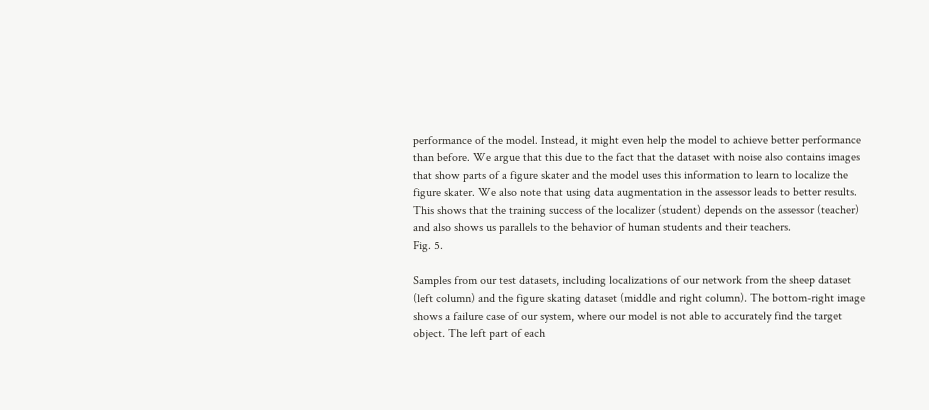performance of the model. Instead, it might even help the model to achieve better performance than before. We argue that this due to the fact that the dataset with noise also contains images that show parts of a figure skater and the model uses this information to learn to localize the figure skater. We also note that using data augmentation in the assessor leads to better results. This shows that the training success of the localizer (student) depends on the assessor (teacher) and also shows us parallels to the behavior of human students and their teachers.
Fig. 5.

Samples from our test datasets, including localizations of our network from the sheep dataset (left column) and the figure skating dataset (middle and right column). The bottom-right image shows a failure case of our system, where our model is not able to accurately find the target object. The left part of each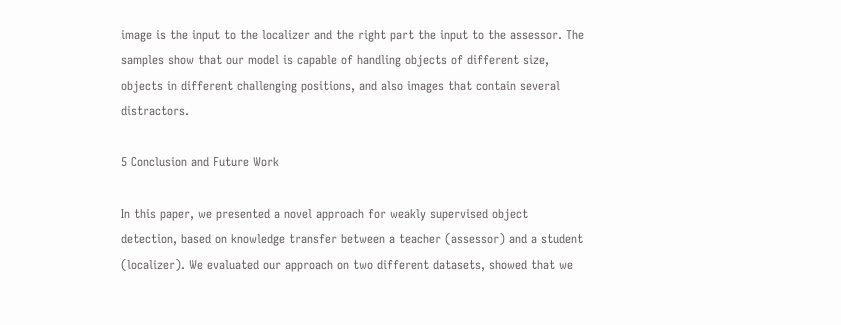image is the input to the localizer and the right part the input to the assessor. The samples show that our model is capable of handling objects of different size, objects in different challenging positions, and also images that contain several distractors.

5 Conclusion and Future Work

In this paper, we presented a novel approach for weakly supervised object detection, based on knowledge transfer between a teacher (assessor) and a student (localizer). We evaluated our approach on two different datasets, showed that we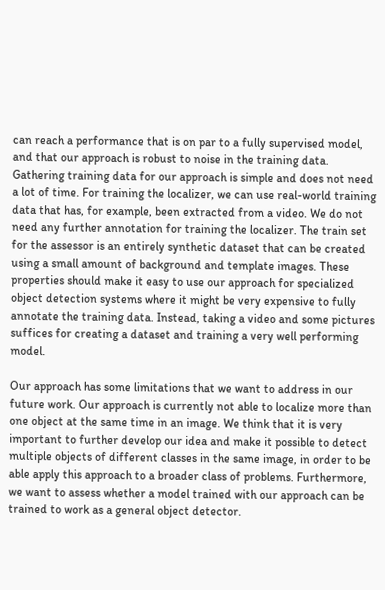can reach a performance that is on par to a fully supervised model, and that our approach is robust to noise in the training data. Gathering training data for our approach is simple and does not need a lot of time. For training the localizer, we can use real-world training data that has, for example, been extracted from a video. We do not need any further annotation for training the localizer. The train set for the assessor is an entirely synthetic dataset that can be created using a small amount of background and template images. These properties should make it easy to use our approach for specialized object detection systems where it might be very expensive to fully annotate the training data. Instead, taking a video and some pictures suffices for creating a dataset and training a very well performing model.

Our approach has some limitations that we want to address in our future work. Our approach is currently not able to localize more than one object at the same time in an image. We think that it is very important to further develop our idea and make it possible to detect multiple objects of different classes in the same image, in order to be able apply this approach to a broader class of problems. Furthermore, we want to assess whether a model trained with our approach can be trained to work as a general object detector.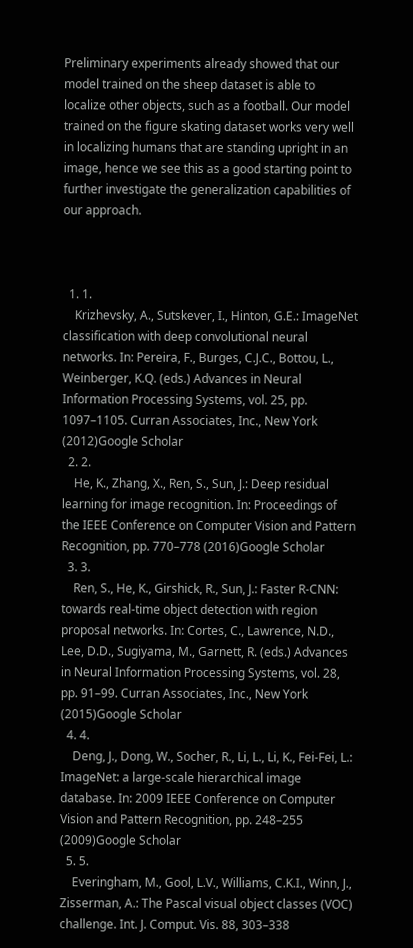Preliminary experiments already showed that our model trained on the sheep dataset is able to localize other objects, such as a football. Our model trained on the figure skating dataset works very well in localizing humans that are standing upright in an image, hence we see this as a good starting point to further investigate the generalization capabilities of our approach.



  1. 1.
    Krizhevsky, A., Sutskever, I., Hinton, G.E.: ImageNet classification with deep convolutional neural networks. In: Pereira, F., Burges, C.J.C., Bottou, L., Weinberger, K.Q. (eds.) Advances in Neural Information Processing Systems, vol. 25, pp. 1097–1105. Curran Associates, Inc., New York (2012)Google Scholar
  2. 2.
    He, K., Zhang, X., Ren, S., Sun, J.: Deep residual learning for image recognition. In: Proceedings of the IEEE Conference on Computer Vision and Pattern Recognition, pp. 770–778 (2016)Google Scholar
  3. 3.
    Ren, S., He, K., Girshick, R., Sun, J.: Faster R-CNN: towards real-time object detection with region proposal networks. In: Cortes, C., Lawrence, N.D., Lee, D.D., Sugiyama, M., Garnett, R. (eds.) Advances in Neural Information Processing Systems, vol. 28, pp. 91–99. Curran Associates, Inc., New York (2015)Google Scholar
  4. 4.
    Deng, J., Dong, W., Socher, R., Li, L., Li, K., Fei-Fei, L.: ImageNet: a large-scale hierarchical image database. In: 2009 IEEE Conference on Computer Vision and Pattern Recognition, pp. 248–255 (2009)Google Scholar
  5. 5.
    Everingham, M., Gool, L.V., Williams, C.K.I., Winn, J., Zisserman, A.: The Pascal visual object classes (VOC) challenge. Int. J. Comput. Vis. 88, 303–338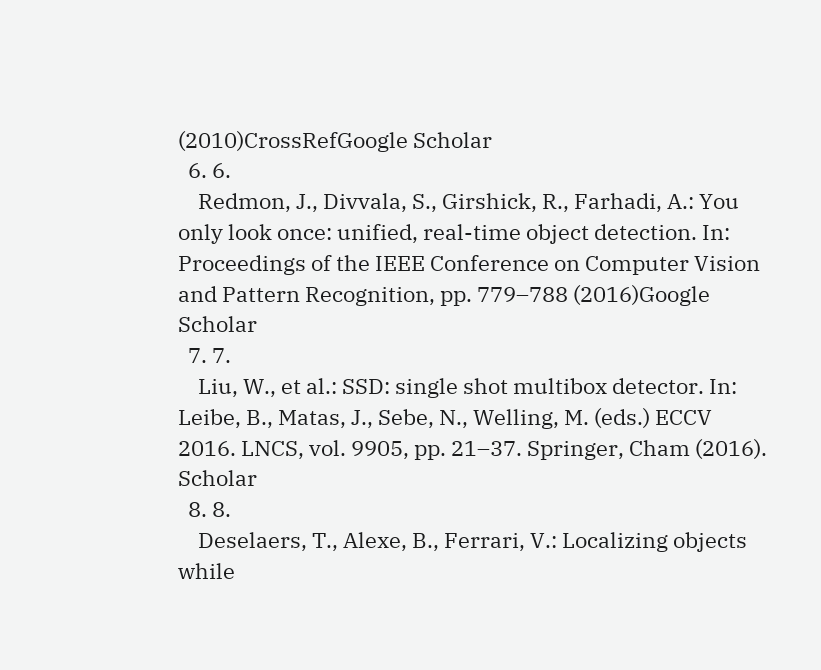(2010)CrossRefGoogle Scholar
  6. 6.
    Redmon, J., Divvala, S., Girshick, R., Farhadi, A.: You only look once: unified, real-time object detection. In: Proceedings of the IEEE Conference on Computer Vision and Pattern Recognition, pp. 779–788 (2016)Google Scholar
  7. 7.
    Liu, W., et al.: SSD: single shot multibox detector. In: Leibe, B., Matas, J., Sebe, N., Welling, M. (eds.) ECCV 2016. LNCS, vol. 9905, pp. 21–37. Springer, Cham (2016). Scholar
  8. 8.
    Deselaers, T., Alexe, B., Ferrari, V.: Localizing objects while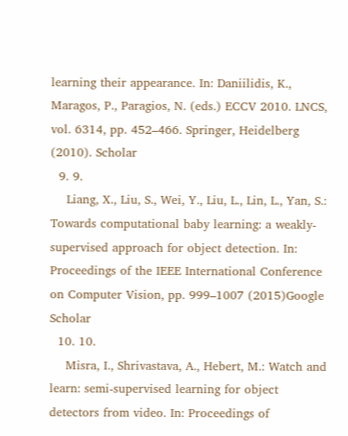learning their appearance. In: Daniilidis, K., Maragos, P., Paragios, N. (eds.) ECCV 2010. LNCS, vol. 6314, pp. 452–466. Springer, Heidelberg (2010). Scholar
  9. 9.
    Liang, X., Liu, S., Wei, Y., Liu, L., Lin, L., Yan, S.: Towards computational baby learning: a weakly-supervised approach for object detection. In: Proceedings of the IEEE International Conference on Computer Vision, pp. 999–1007 (2015)Google Scholar
  10. 10.
    Misra, I., Shrivastava, A., Hebert, M.: Watch and learn: semi-supervised learning for object detectors from video. In: Proceedings of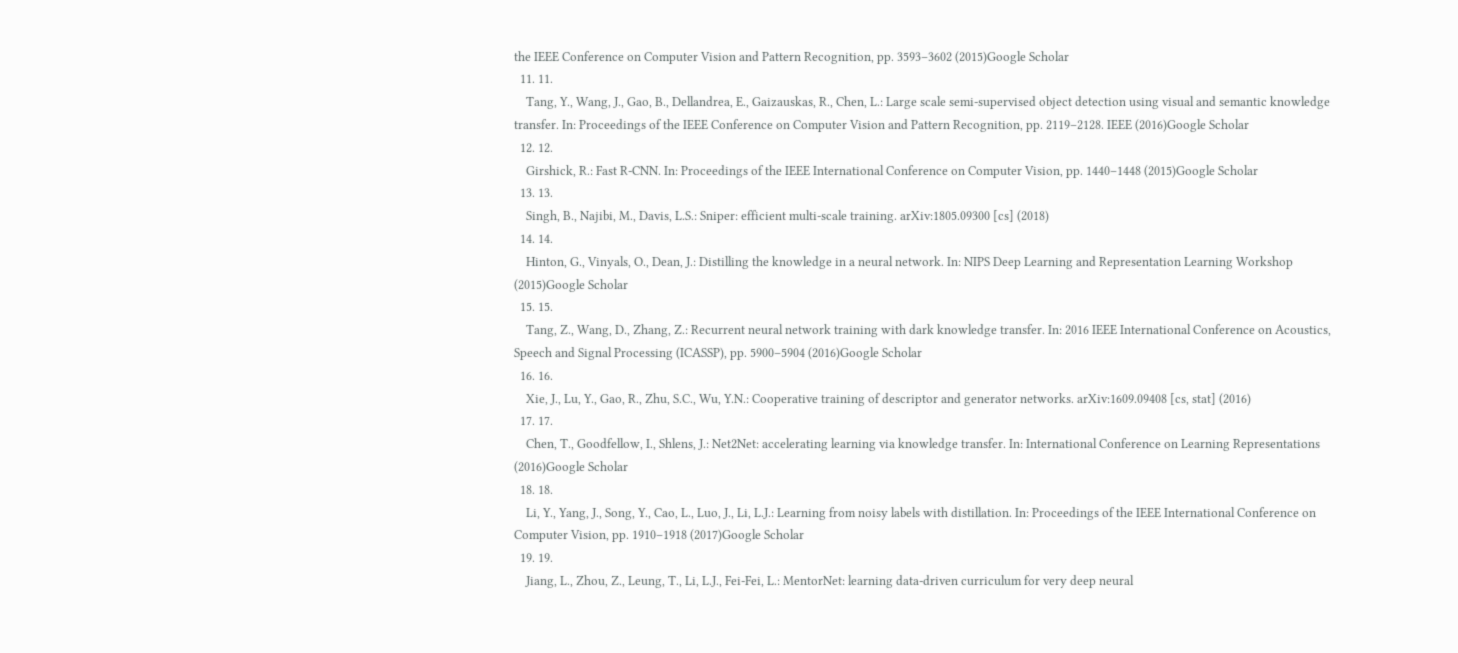the IEEE Conference on Computer Vision and Pattern Recognition, pp. 3593–3602 (2015)Google Scholar
  11. 11.
    Tang, Y., Wang, J., Gao, B., Dellandrea, E., Gaizauskas, R., Chen, L.: Large scale semi-supervised object detection using visual and semantic knowledge transfer. In: Proceedings of the IEEE Conference on Computer Vision and Pattern Recognition, pp. 2119–2128. IEEE (2016)Google Scholar
  12. 12.
    Girshick, R.: Fast R-CNN. In: Proceedings of the IEEE International Conference on Computer Vision, pp. 1440–1448 (2015)Google Scholar
  13. 13.
    Singh, B., Najibi, M., Davis, L.S.: Sniper: efficient multi-scale training. arXiv:1805.09300 [cs] (2018)
  14. 14.
    Hinton, G., Vinyals, O., Dean, J.: Distilling the knowledge in a neural network. In: NIPS Deep Learning and Representation Learning Workshop (2015)Google Scholar
  15. 15.
    Tang, Z., Wang, D., Zhang, Z.: Recurrent neural network training with dark knowledge transfer. In: 2016 IEEE International Conference on Acoustics, Speech and Signal Processing (ICASSP), pp. 5900–5904 (2016)Google Scholar
  16. 16.
    Xie, J., Lu, Y., Gao, R., Zhu, S.C., Wu, Y.N.: Cooperative training of descriptor and generator networks. arXiv:1609.09408 [cs, stat] (2016)
  17. 17.
    Chen, T., Goodfellow, I., Shlens, J.: Net2Net: accelerating learning via knowledge transfer. In: International Conference on Learning Representations (2016)Google Scholar
  18. 18.
    Li, Y., Yang, J., Song, Y., Cao, L., Luo, J., Li, L.J.: Learning from noisy labels with distillation. In: Proceedings of the IEEE International Conference on Computer Vision, pp. 1910–1918 (2017)Google Scholar
  19. 19.
    Jiang, L., Zhou, Z., Leung, T., Li, L.J., Fei-Fei, L.: MentorNet: learning data-driven curriculum for very deep neural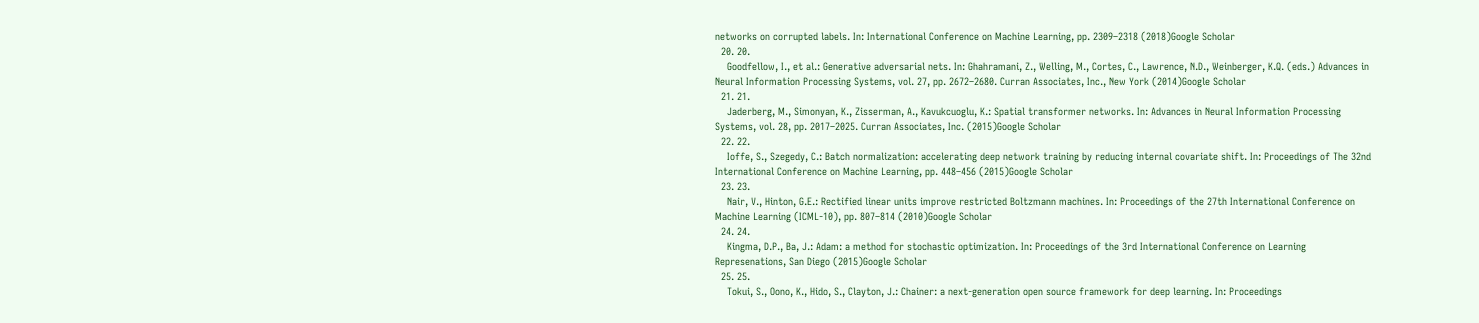networks on corrupted labels. In: International Conference on Machine Learning, pp. 2309–2318 (2018)Google Scholar
  20. 20.
    Goodfellow, I., et al.: Generative adversarial nets. In: Ghahramani, Z., Welling, M., Cortes, C., Lawrence, N.D., Weinberger, K.Q. (eds.) Advances in Neural Information Processing Systems, vol. 27, pp. 2672–2680. Curran Associates, Inc., New York (2014)Google Scholar
  21. 21.
    Jaderberg, M., Simonyan, K., Zisserman, A., Kavukcuoglu, K.: Spatial transformer networks. In: Advances in Neural Information Processing Systems, vol. 28, pp. 2017–2025. Curran Associates, Inc. (2015)Google Scholar
  22. 22.
    Ioffe, S., Szegedy, C.: Batch normalization: accelerating deep network training by reducing internal covariate shift. In: Proceedings of The 32nd International Conference on Machine Learning, pp. 448–456 (2015)Google Scholar
  23. 23.
    Nair, V., Hinton, G.E.: Rectified linear units improve restricted Boltzmann machines. In: Proceedings of the 27th International Conference on Machine Learning (ICML-10), pp. 807–814 (2010)Google Scholar
  24. 24.
    Kingma, D.P., Ba, J.: Adam: a method for stochastic optimization. In: Proceedings of the 3rd International Conference on Learning Represenations, San Diego (2015)Google Scholar
  25. 25.
    Tokui, S., Oono, K., Hido, S., Clayton, J.: Chainer: a next-generation open source framework for deep learning. In: Proceedings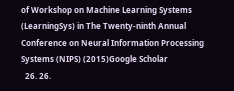of Workshop on Machine Learning Systems (LearningSys) in The Twenty-ninth Annual Conference on Neural Information Processing Systems (NIPS) (2015)Google Scholar
  26. 26.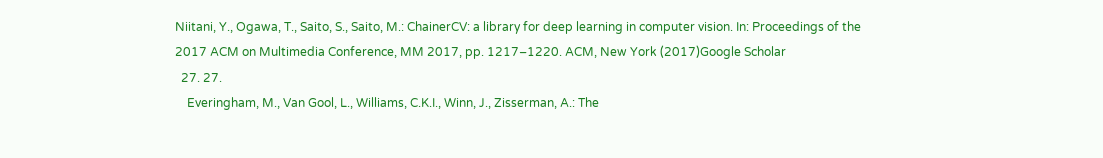Niitani, Y., Ogawa, T., Saito, S., Saito, M.: ChainerCV: a library for deep learning in computer vision. In: Proceedings of the 2017 ACM on Multimedia Conference, MM 2017, pp. 1217–1220. ACM, New York (2017)Google Scholar
  27. 27.
    Everingham, M., Van Gool, L., Williams, C.K.I., Winn, J., Zisserman, A.: The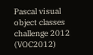Pascal visual object classes challenge 2012 (VOC2012)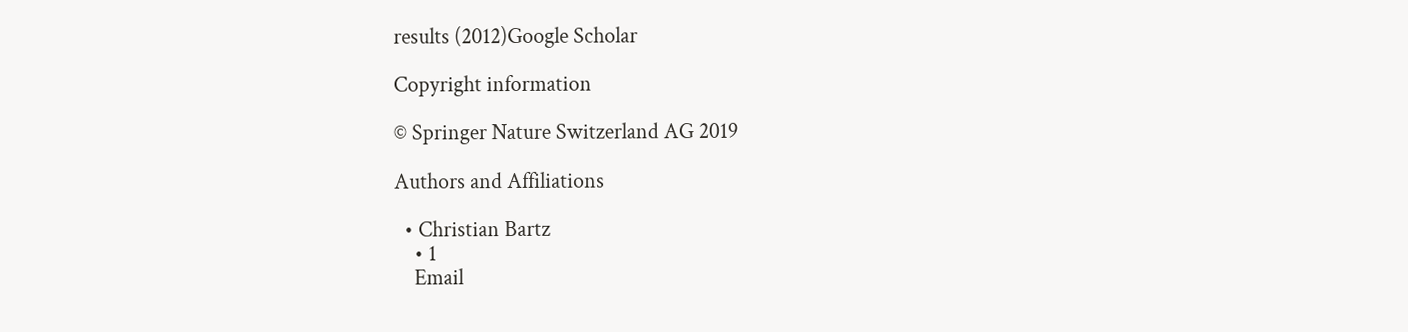results (2012)Google Scholar

Copyright information

© Springer Nature Switzerland AG 2019

Authors and Affiliations

  • Christian Bartz
    • 1
    Email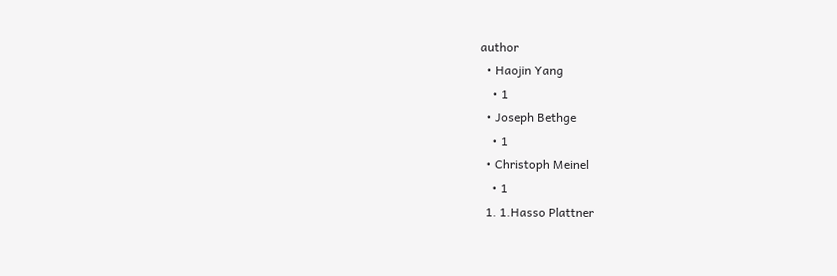author
  • Haojin Yang
    • 1
  • Joseph Bethge
    • 1
  • Christoph Meinel
    • 1
  1. 1.Hasso Plattner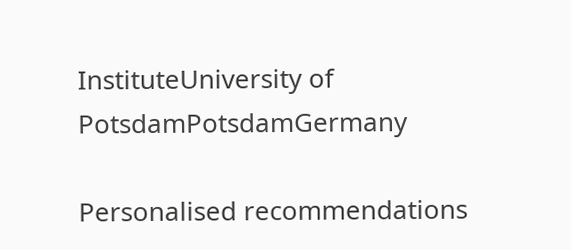InstituteUniversity of PotsdamPotsdamGermany

Personalised recommendations